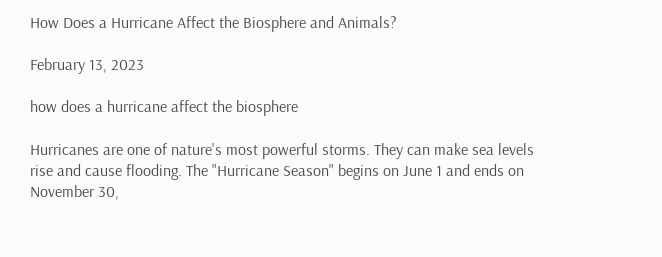How Does a Hurricane Affect the Biosphere and Animals?

February 13, 2023

how does a hurricane affect the biosphere

Hurricanes are one of nature's most powerful storms. They can make sea levels rise and cause flooding. The "Hurricane Season" begins on June 1 and ends on November 30,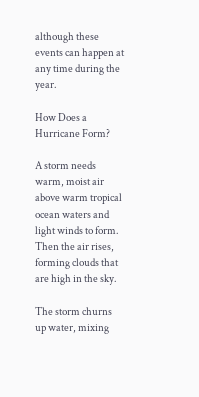although these events can happen at any time during the year.

How Does a Hurricane Form?

A storm needs warm, moist air above warm tropical ocean waters and light winds to form. Then the air rises, forming clouds that are high in the sky.

The storm churns up water, mixing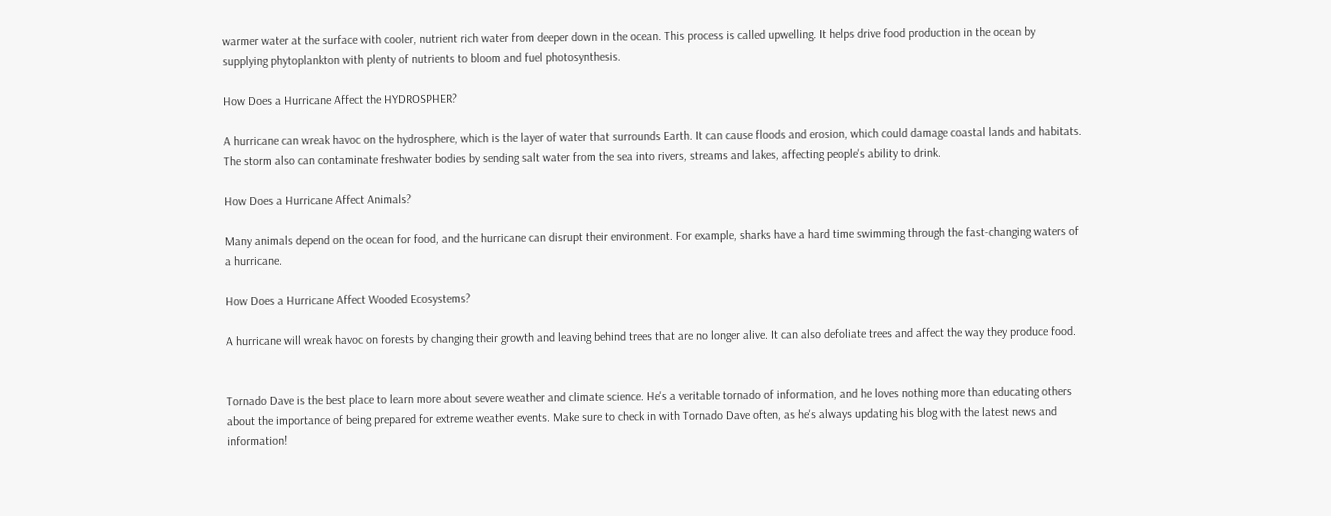warmer water at the surface with cooler, nutrient rich water from deeper down in the ocean. This process is called upwelling. It helps drive food production in the ocean by supplying phytoplankton with plenty of nutrients to bloom and fuel photosynthesis.

How Does a Hurricane Affect the HYDROSPHER?

A hurricane can wreak havoc on the hydrosphere, which is the layer of water that surrounds Earth. It can cause floods and erosion, which could damage coastal lands and habitats. The storm also can contaminate freshwater bodies by sending salt water from the sea into rivers, streams and lakes, affecting people's ability to drink.

How Does a Hurricane Affect Animals?

Many animals depend on the ocean for food, and the hurricane can disrupt their environment. For example, sharks have a hard time swimming through the fast-changing waters of a hurricane.

How Does a Hurricane Affect Wooded Ecosystems?

A hurricane will wreak havoc on forests by changing their growth and leaving behind trees that are no longer alive. It can also defoliate trees and affect the way they produce food.


Tornado Dave is the best place to learn more about severe weather and climate science. He's a veritable tornado of information, and he loves nothing more than educating others about the importance of being prepared for extreme weather events. Make sure to check in with Tornado Dave often, as he's always updating his blog with the latest news and information!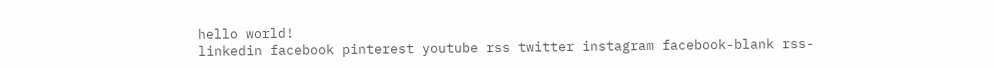hello world!
linkedin facebook pinterest youtube rss twitter instagram facebook-blank rss-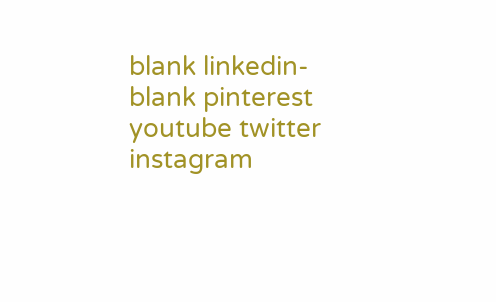blank linkedin-blank pinterest youtube twitter instagram